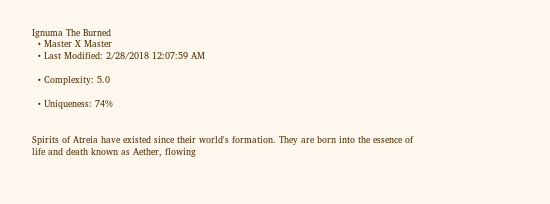Ignuma The Burned
  • Master X Master
  • Last Modified: 2/28/2018 12:07:59 AM

  • Complexity: 5.0

  • Uniqueness: 74%


Spirits of Atreia have existed since their world's formation. They are born into the essence of life and death known as Aether, flowing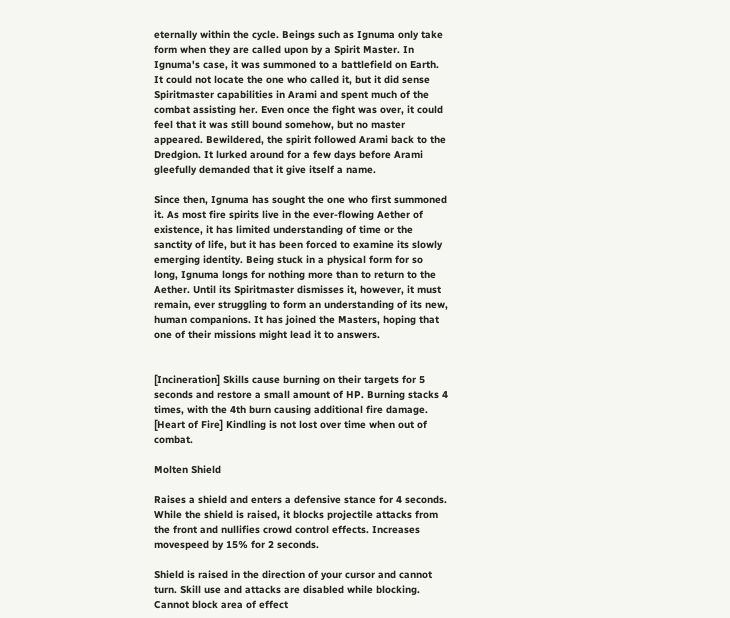eternally within the cycle. Beings such as Ignuma only take form when they are called upon by a Spirit Master. In Ignuma's case, it was summoned to a battlefield on Earth. It could not locate the one who called it, but it did sense Spiritmaster capabilities in Arami and spent much of the combat assisting her. Even once the fight was over, it could feel that it was still bound somehow, but no master appeared. Bewildered, the spirit followed Arami back to the Dredgion. It lurked around for a few days before Arami gleefully demanded that it give itself a name.

Since then, Ignuma has sought the one who first summoned it. As most fire spirits live in the ever-flowing Aether of existence, it has limited understanding of time or the sanctity of life, but it has been forced to examine its slowly emerging identity. Being stuck in a physical form for so long, Ignuma longs for nothing more than to return to the Aether. Until its Spiritmaster dismisses it, however, it must remain, ever struggling to form an understanding of its new, human companions. It has joined the Masters, hoping that one of their missions might lead it to answers.


[Incineration] Skills cause burning on their targets for 5 seconds and restore a small amount of HP. Burning stacks 4 times, with the 4th burn causing additional fire damage.
[Heart of Fire] Kindling is not lost over time when out of combat.

Molten Shield

Raises a shield and enters a defensive stance for 4 seconds. While the shield is raised, it blocks projectile attacks from the front and nullifies crowd control effects. Increases movespeed by 15% for 2 seconds.

Shield is raised in the direction of your cursor and cannot turn. Skill use and attacks are disabled while blocking. Cannot block area of effect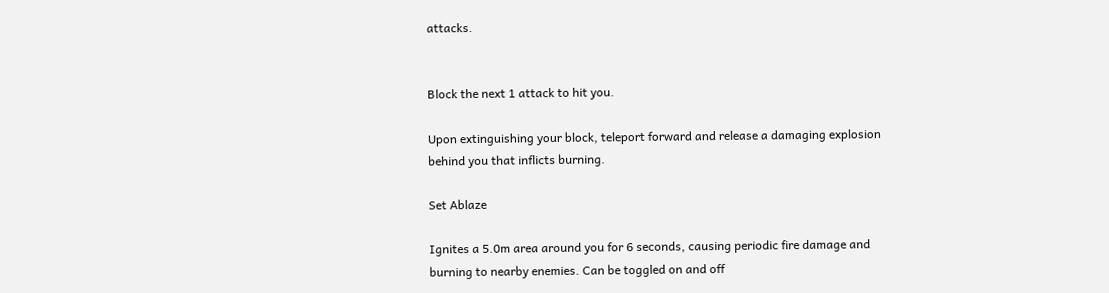attacks.


Block the next 1 attack to hit you.

Upon extinguishing your block, teleport forward and release a damaging explosion behind you that inflicts burning.

Set Ablaze

Ignites a 5.0m area around you for 6 seconds, causing periodic fire damage and burning to nearby enemies. Can be toggled on and off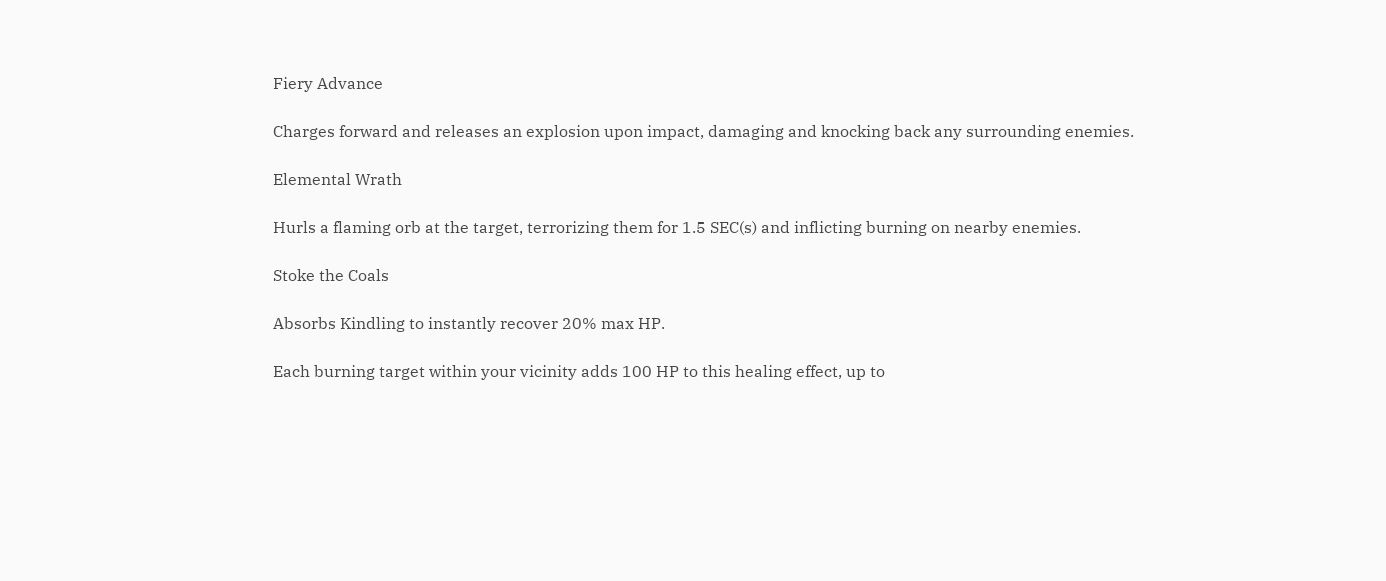Fiery Advance

Charges forward and releases an explosion upon impact, damaging and knocking back any surrounding enemies.

Elemental Wrath

Hurls a flaming orb at the target, terrorizing them for 1.5 SEC(s) and inflicting burning on nearby enemies.

Stoke the Coals

Absorbs Kindling to instantly recover 20% max HP.

Each burning target within your vicinity adds 100 HP to this healing effect, up to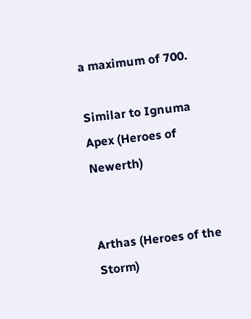a maximum of 700.

Similar to Ignuma
Apex (Heroes of Newerth)


Arthas (Heroes of the Storm)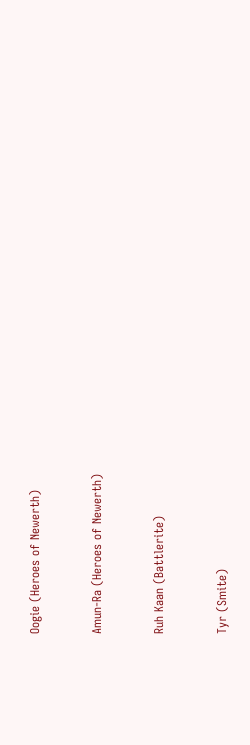Oogie (Heroes of Newerth)


Amun-Ra (Heroes of Newerth)


Ruh Kaan (Battlerite)


Tyr (Smite)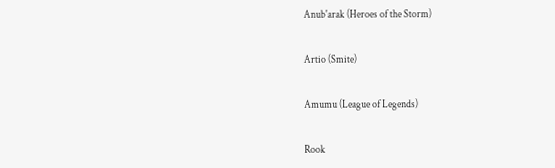Anub'arak (Heroes of the Storm)


Artio (Smite)


Amumu (League of Legends)


Rook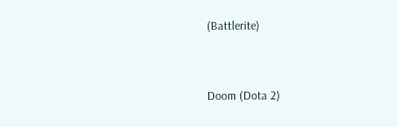(Battlerite)


Doom (Dota 2)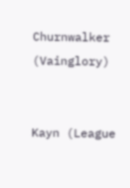Churnwalker (Vainglory)


Kayn (League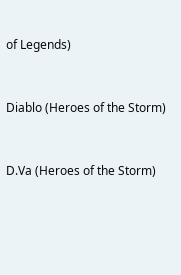of Legends)


Diablo (Heroes of the Storm)


D.Va (Heroes of the Storm)